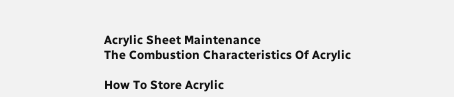Acrylic Sheet Maintenance
The Combustion Characteristics Of Acrylic

How To Store Acrylic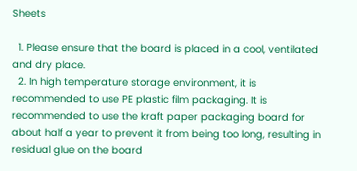Sheets

  1. Please ensure that the board is placed in a cool, ventilated and dry place.
  2. In high temperature storage environment, it is recommended to use PE plastic film packaging. It is recommended to use the kraft paper packaging board for about half a year to prevent it from being too long, resulting in residual glue on the board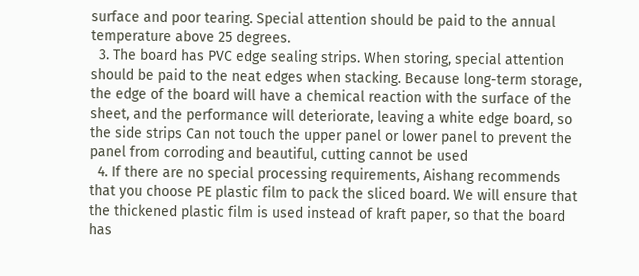surface and poor tearing. Special attention should be paid to the annual temperature above 25 degrees.
  3. The board has PVC edge sealing strips. When storing, special attention should be paid to the neat edges when stacking. Because long-term storage, the edge of the board will have a chemical reaction with the surface of the sheet, and the performance will deteriorate, leaving a white edge board, so the side strips Can not touch the upper panel or lower panel to prevent the panel from corroding and beautiful, cutting cannot be used
  4. If there are no special processing requirements, Aishang recommends that you choose PE plastic film to pack the sliced board. We will ensure that the thickened plastic film is used instead of kraft paper, so that the board has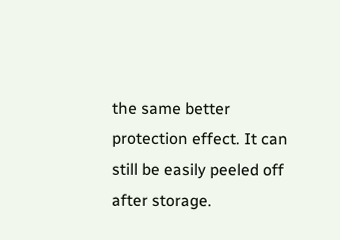the same better protection effect. It can still be easily peeled off after storage.